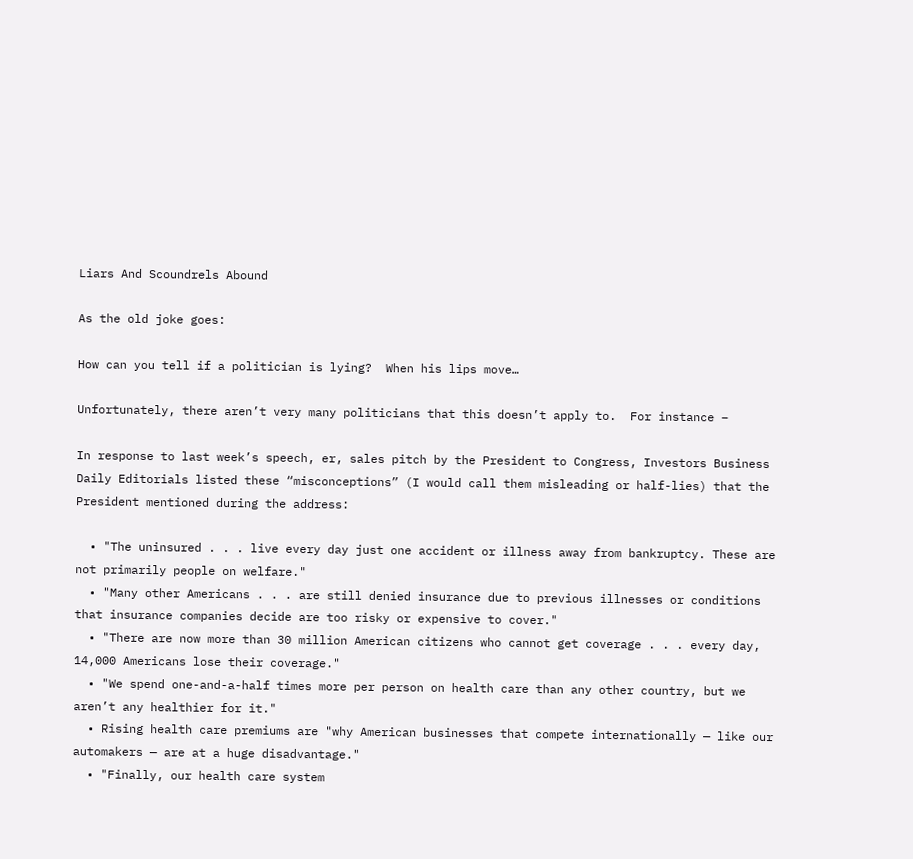Liars And Scoundrels Abound

As the old joke goes:

How can you tell if a politician is lying?  When his lips move…

Unfortunately, there aren’t very many politicians that this doesn’t apply to.  For instance –

In response to last week’s speech, er, sales pitch by the President to Congress, Investors Business Daily Editorials listed these “misconceptions” (I would call them misleading or half-lies) that the President mentioned during the address:

  • "The uninsured . . . live every day just one accident or illness away from bankruptcy. These are not primarily people on welfare."
  • "Many other Americans . . . are still denied insurance due to previous illnesses or conditions that insurance companies decide are too risky or expensive to cover."
  • "There are now more than 30 million American citizens who cannot get coverage . . . every day, 14,000 Americans lose their coverage."
  • "We spend one-and-a-half times more per person on health care than any other country, but we aren’t any healthier for it."
  • Rising health care premiums are "why American businesses that compete internationally — like our automakers — are at a huge disadvantage."
  • "Finally, our health care system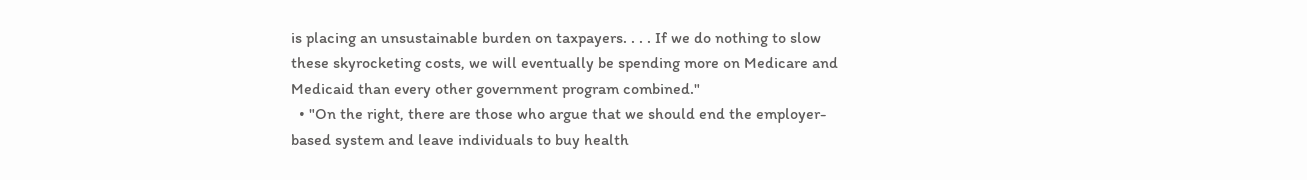is placing an unsustainable burden on taxpayers. . . . If we do nothing to slow these skyrocketing costs, we will eventually be spending more on Medicare and Medicaid than every other government program combined."
  • "On the right, there are those who argue that we should end the employer-based system and leave individuals to buy health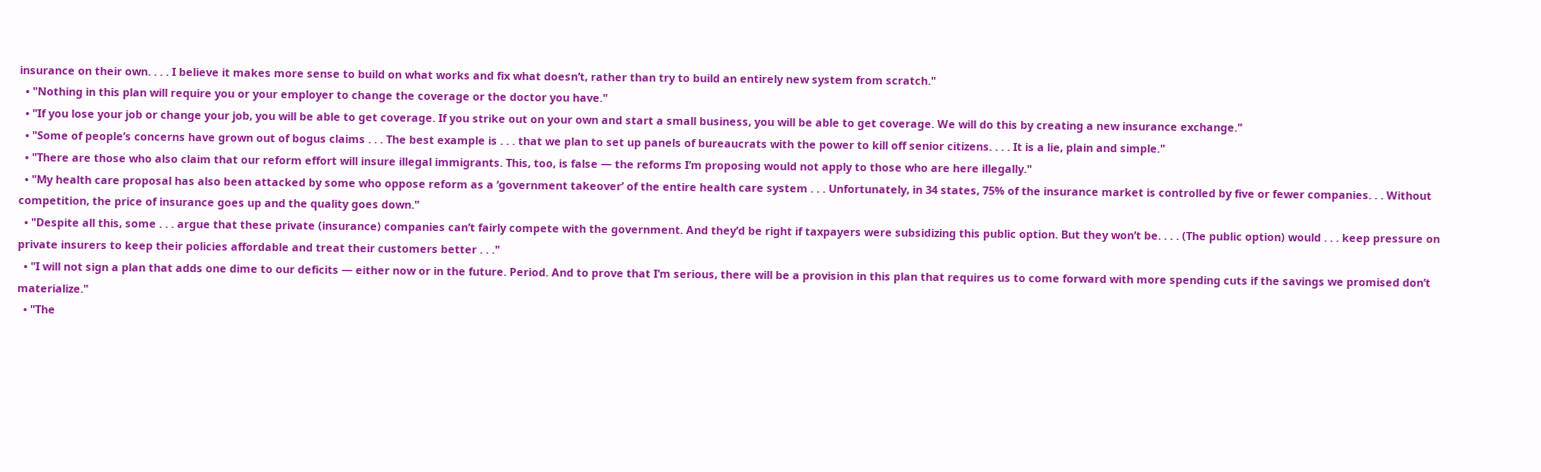insurance on their own. . . . I believe it makes more sense to build on what works and fix what doesn’t, rather than try to build an entirely new system from scratch."
  • "Nothing in this plan will require you or your employer to change the coverage or the doctor you have."
  • "If you lose your job or change your job, you will be able to get coverage. If you strike out on your own and start a small business, you will be able to get coverage. We will do this by creating a new insurance exchange."
  • "Some of people’s concerns have grown out of bogus claims . . . The best example is . . . that we plan to set up panels of bureaucrats with the power to kill off senior citizens. . . . It is a lie, plain and simple."
  • "There are those who also claim that our reform effort will insure illegal immigrants. This, too, is false — the reforms I’m proposing would not apply to those who are here illegally."
  • "My health care proposal has also been attacked by some who oppose reform as a ‘government takeover’ of the entire health care system . . . Unfortunately, in 34 states, 75% of the insurance market is controlled by five or fewer companies. . . Without competition, the price of insurance goes up and the quality goes down."
  • "Despite all this, some . . . argue that these private (insurance) companies can’t fairly compete with the government. And they’d be right if taxpayers were subsidizing this public option. But they won’t be. . . . (The public option) would . . . keep pressure on private insurers to keep their policies affordable and treat their customers better . . ."
  • "I will not sign a plan that adds one dime to our deficits — either now or in the future. Period. And to prove that I’m serious, there will be a provision in this plan that requires us to come forward with more spending cuts if the savings we promised don’t materialize."
  • "The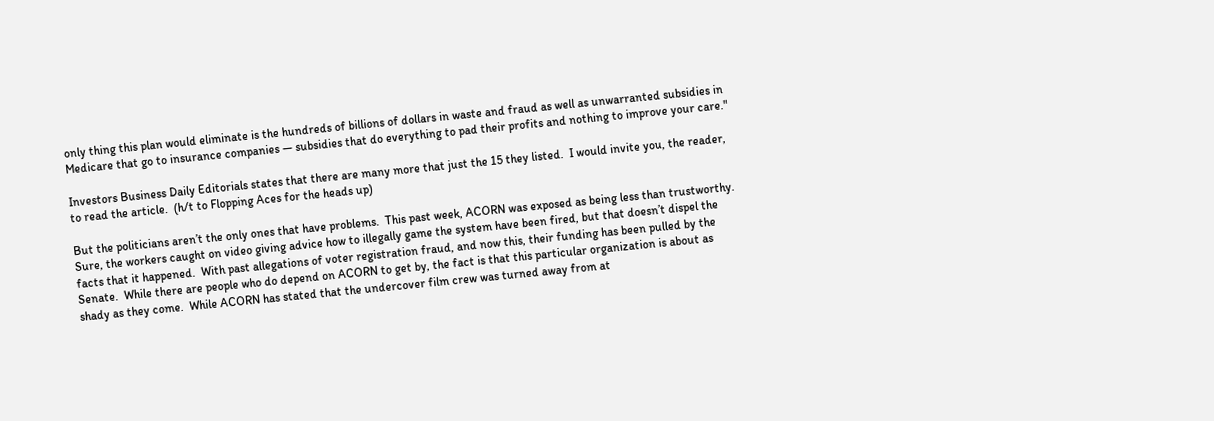only thing this plan would eliminate is the hundreds of billions of dollars in waste and fraud as well as unwarranted subsidies in Medicare that go to insurance companies — subsidies that do everything to pad their profits and nothing to improve your care."

Investors Business Daily Editorials states that there are many more that just the 15 they listed.  I would invite you, the reader, to read the article.  (h/t to Flopping Aces for the heads up)

But the politicians aren’t the only ones that have problems.  This past week, ACORN was exposed as being less than trustworthy.  Sure, the workers caught on video giving advice how to illegally game the system have been fired, but that doesn’t dispel the facts that it happened.  With past allegations of voter registration fraud, and now this, their funding has been pulled by the Senate.  While there are people who do depend on ACORN to get by, the fact is that this particular organization is about as shady as they come.  While ACORN has stated that the undercover film crew was turned away from at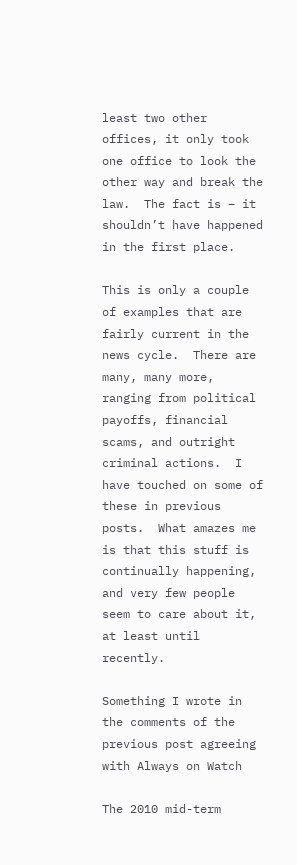least two other offices, it only took one office to look the other way and break the law.  The fact is – it shouldn’t have happened in the first place.

This is only a couple of examples that are fairly current in the news cycle.  There are many, many more, ranging from political payoffs, financial scams, and outright criminal actions.  I have touched on some of these in previous posts.  What amazes me is that this stuff is continually happening, and very few people seem to care about it, at least until recently.

Something I wrote in the comments of the previous post agreeing with Always on Watch

The 2010 mid-term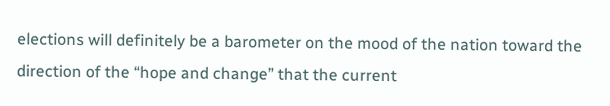elections will definitely be a barometer on the mood of the nation toward the direction of the “hope and change” that the current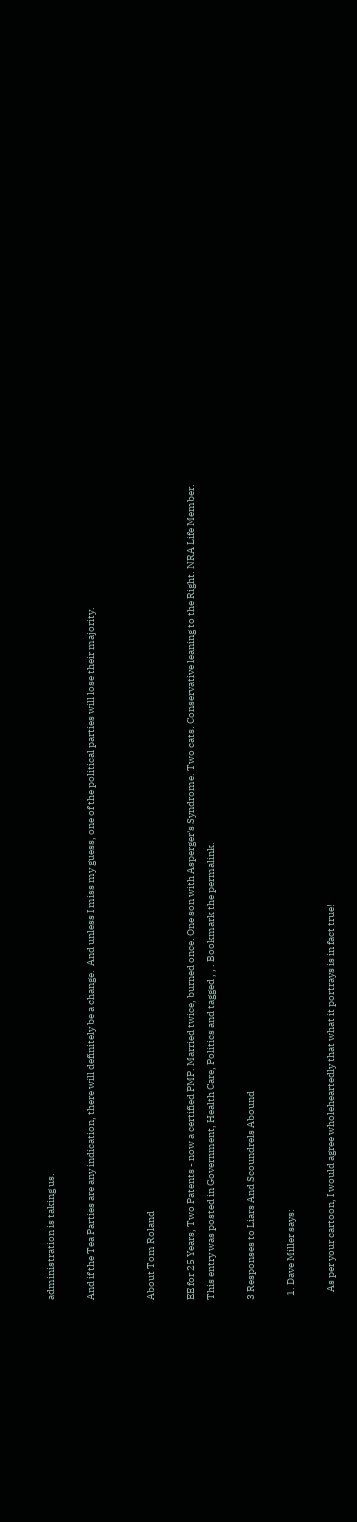administration is taking us.

And if the Tea Parties are any indication, there will definitely be a change.  And unless I miss my guess, one of the political parties will lose their majority.


About Tom Roland

EE for 25 Years, Two Patents - now a certified PMP. Married twice, burned once. One son with Asperger's Syndrome. Two cats. Conservative leaning to the Right. NRA Life Member.
This entry was posted in Government, Health Care, Politics and tagged , , . Bookmark the permalink.

3 Responses to Liars And Scoundrels Abound

  1. Dave Miller says:

    As per your cartoon, I would agree wholeheartedly that what it portrays is in fact true!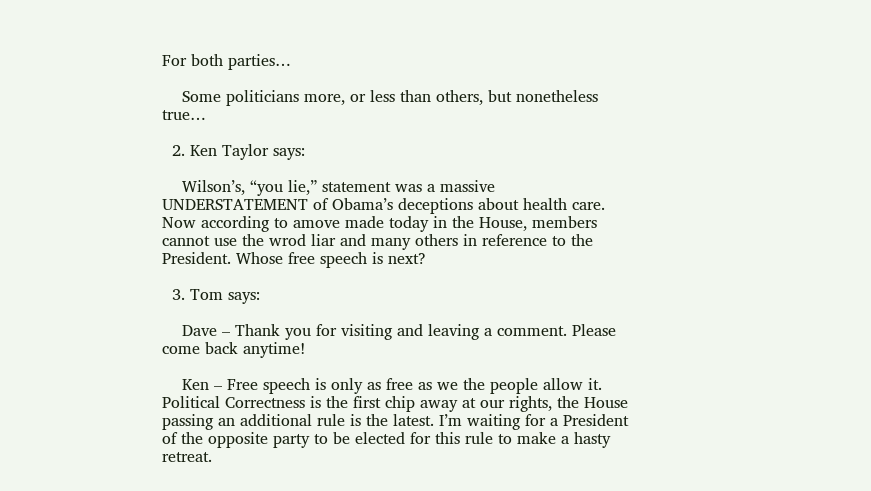For both parties…

    Some politicians more, or less than others, but nonetheless true…

  2. Ken Taylor says:

    Wilson’s, “you lie,” statement was a massive UNDERSTATEMENT of Obama’s deceptions about health care. Now according to amove made today in the House, members cannot use the wrod liar and many others in reference to the President. Whose free speech is next?

  3. Tom says:

    Dave – Thank you for visiting and leaving a comment. Please come back anytime!

    Ken – Free speech is only as free as we the people allow it. Political Correctness is the first chip away at our rights, the House passing an additional rule is the latest. I’m waiting for a President of the opposite party to be elected for this rule to make a hasty retreat.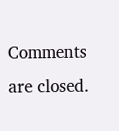Comments are closed.